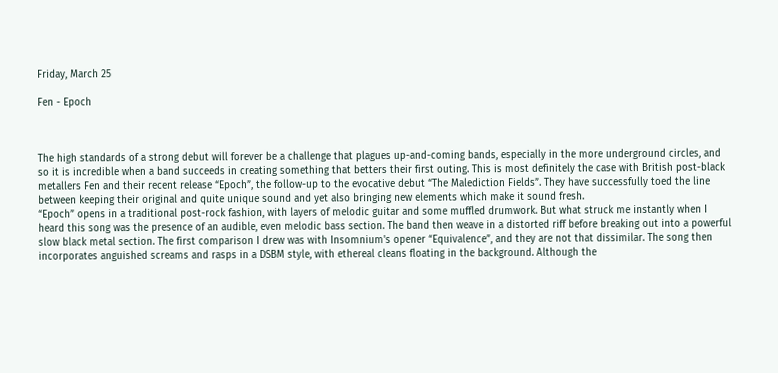Friday, March 25

Fen - Epoch



The high standards of a strong debut will forever be a challenge that plagues up-and-coming bands, especially in the more underground circles, and so it is incredible when a band succeeds in creating something that betters their first outing. This is most definitely the case with British post-black metallers Fen and their recent release “Epoch”, the follow-up to the evocative debut “The Malediction Fields”. They have successfully toed the line between keeping their original and quite unique sound and yet also bringing new elements which make it sound fresh.
“Epoch” opens in a traditional post-rock fashion, with layers of melodic guitar and some muffled drumwork. But what struck me instantly when I heard this song was the presence of an audible, even melodic bass section. The band then weave in a distorted riff before breaking out into a powerful slow black metal section. The first comparison I drew was with Insomnium's opener “Equivalence”, and they are not that dissimilar. The song then incorporates anguished screams and rasps in a DSBM style, with ethereal cleans floating in the background. Although the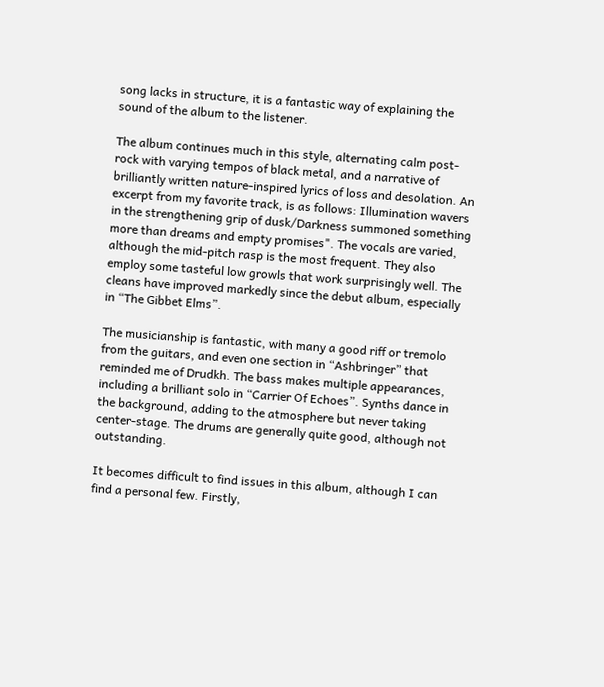song lacks in structure, it is a fantastic way of explaining the sound of the album to the listener.

The album continues much in this style, alternating calm post-rock with varying tempos of black metal, and a narrative of brilliantly written nature-inspired lyrics of loss and desolation. An excerpt from my favorite track, is as follows: Illumination wavers in the strengthening grip of dusk/Darkness summoned something more than dreams and empty promises". The vocals are varied, although the mid-pitch rasp is the most frequent. They also employ some tasteful low growls that work surprisingly well. The cleans have improved markedly since the debut album, especially in “The Gibbet Elms”.

The musicianship is fantastic, with many a good riff or tremolo from the guitars, and even one section in “Ashbringer” that reminded me of Drudkh. The bass makes multiple appearances, including a brilliant solo in “Carrier Of Echoes”. Synths dance in the background, adding to the atmosphere but never taking center-stage. The drums are generally quite good, although not outstanding.

It becomes difficult to find issues in this album, although I can find a personal few. Firstly,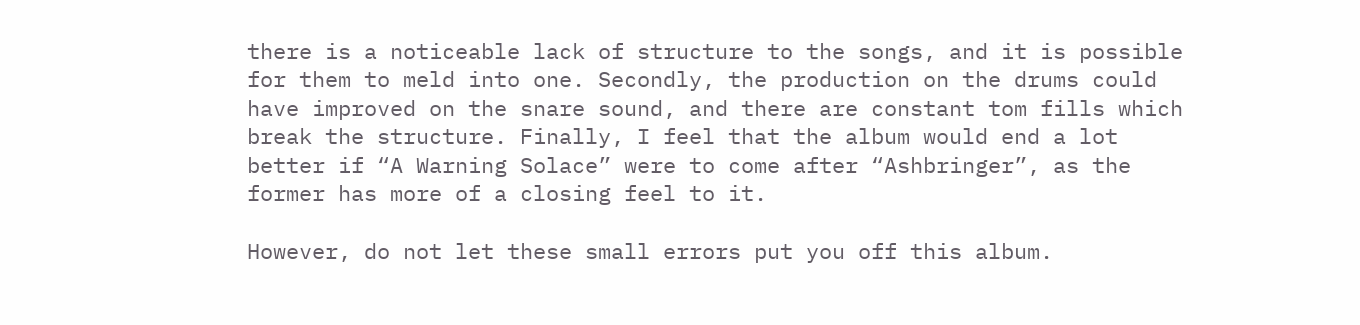there is a noticeable lack of structure to the songs, and it is possible for them to meld into one. Secondly, the production on the drums could have improved on the snare sound, and there are constant tom fills which break the structure. Finally, I feel that the album would end a lot better if “A Warning Solace” were to come after “Ashbringer”, as the former has more of a closing feel to it.

However, do not let these small errors put you off this album.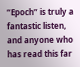“Epoch” is truly a fantastic listen, and anyone who has read this far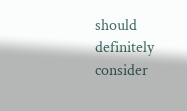should definitely consider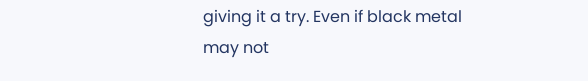giving it a try. Even if black metal may not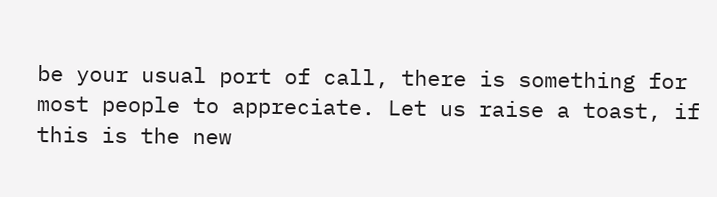be your usual port of call, there is something for most people to appreciate. Let us raise a toast, if this is the new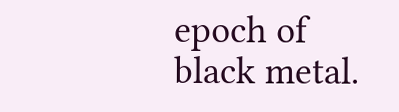epoch of black metal.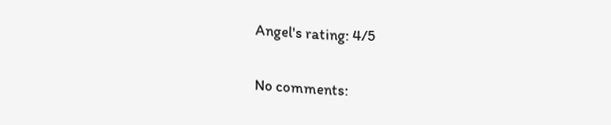Angel's rating: 4/5

No comments: